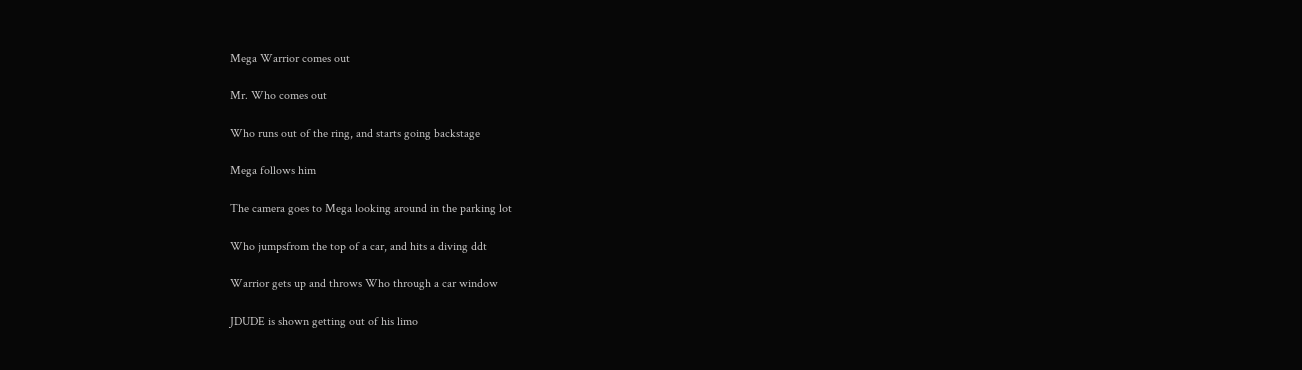Mega Warrior comes out

Mr. Who comes out

Who runs out of the ring, and starts going backstage

Mega follows him

The camera goes to Mega looking around in the parking lot

Who jumpsfrom the top of a car, and hits a diving ddt

Warrior gets up and throws Who through a car window

JDUDE is shown getting out of his limo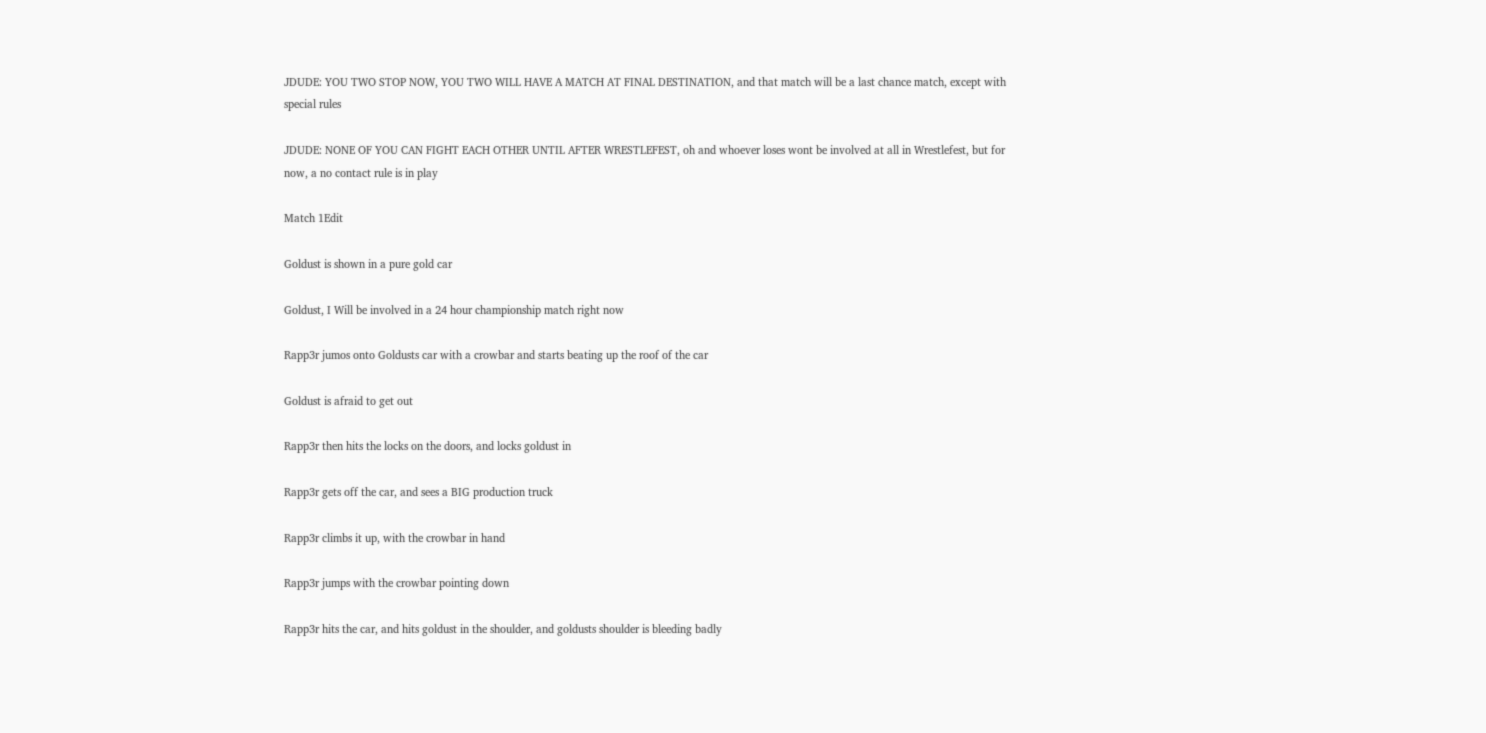JDUDE: YOU TWO STOP NOW, YOU TWO WILL HAVE A MATCH AT FINAL DESTINATION, and that match will be a last chance match, except with special rules

JDUDE: NONE OF YOU CAN FIGHT EACH OTHER UNTIL AFTER WRESTLEFEST, oh and whoever loses wont be involved at all in Wrestlefest, but for now, a no contact rule is in play

Match 1Edit

Goldust is shown in a pure gold car

Goldust, I Will be involved in a 24 hour championship match right now

Rapp3r jumos onto Goldusts car with a crowbar and starts beating up the roof of the car

Goldust is afraid to get out

Rapp3r then hits the locks on the doors, and locks goldust in

Rapp3r gets off the car, and sees a BIG production truck

Rapp3r climbs it up, with the crowbar in hand

Rapp3r jumps with the crowbar pointing down

Rapp3r hits the car, and hits goldust in the shoulder, and goldusts shoulder is bleeding badly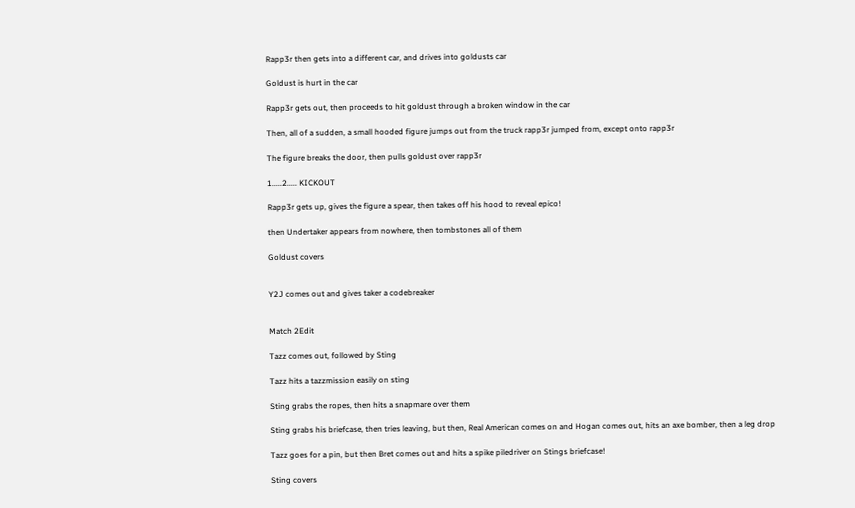Rapp3r then gets into a different car, and drives into goldusts car

Goldust is hurt in the car

Rapp3r gets out, then proceeds to hit goldust through a broken window in the car

Then, all of a sudden, a small hooded figure jumps out from the truck rapp3r jumped from, except onto rapp3r

The figure breaks the door, then pulls goldust over rapp3r

1.....2..... KICKOUT

Rapp3r gets up, gives the figure a spear, then takes off his hood to reveal epico!

then Undertaker appears from nowhere, then tombstones all of them

Goldust covers


Y2J comes out and gives taker a codebreaker


Match 2Edit

Tazz comes out, followed by Sting

Tazz hits a tazzmission easily on sting

Sting grabs the ropes, then hits a snapmare over them

Sting grabs his briefcase, then tries leaving, but then, Real American comes on and Hogan comes out, hits an axe bomber, then a leg drop

Tazz goes for a pin, but then Bret comes out and hits a spike piledriver on Stings briefcase!

Sting covers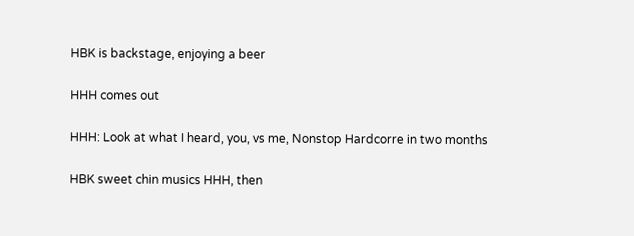HBK is backstage, enjoying a beer

HHH comes out

HHH: Look at what I heard, you, vs me, Nonstop Hardcorre in two months

HBK sweet chin musics HHH, then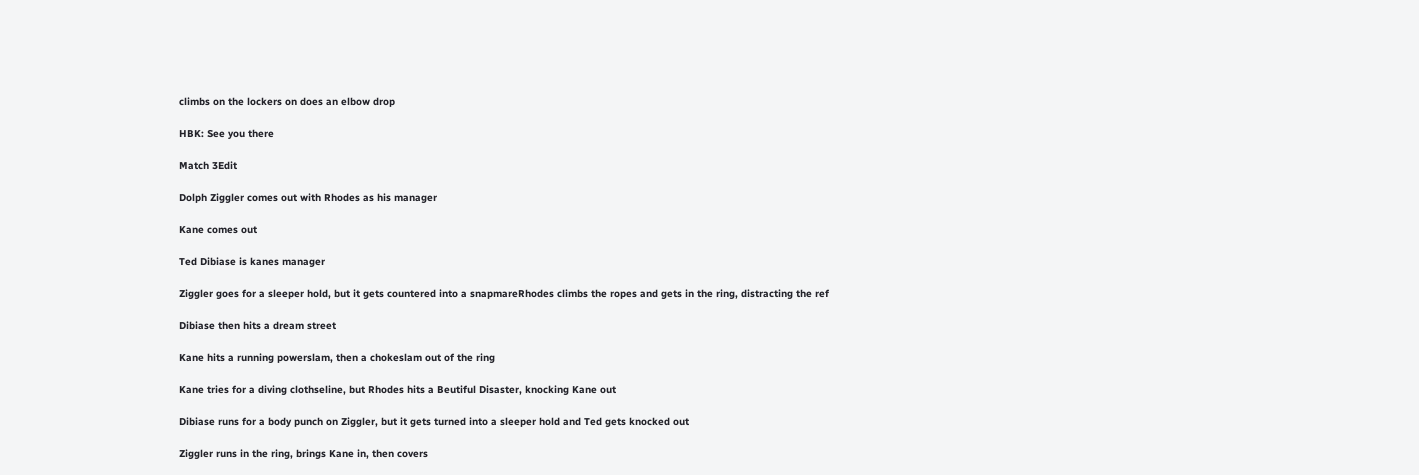climbs on the lockers on does an elbow drop

HBK: See you there

Match 3Edit

Dolph Ziggler comes out with Rhodes as his manager

Kane comes out

Ted Dibiase is kanes manager

Ziggler goes for a sleeper hold, but it gets countered into a snapmareRhodes climbs the ropes and gets in the ring, distracting the ref

Dibiase then hits a dream street

Kane hits a running powerslam, then a chokeslam out of the ring

Kane tries for a diving clothseline, but Rhodes hits a Beutiful Disaster, knocking Kane out

Dibiase runs for a body punch on Ziggler, but it gets turned into a sleeper hold and Ted gets knocked out

Ziggler runs in the ring, brings Kane in, then covers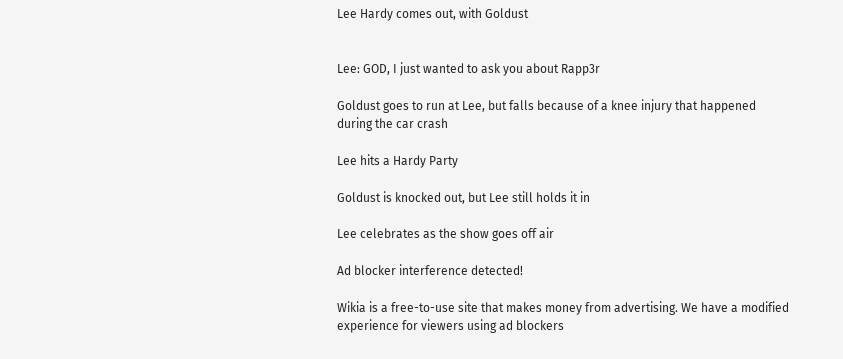Lee Hardy comes out, with Goldust


Lee: GOD, I just wanted to ask you about Rapp3r

Goldust goes to run at Lee, but falls because of a knee injury that happened during the car crash

Lee hits a Hardy Party

Goldust is knocked out, but Lee still holds it in

Lee celebrates as the show goes off air

Ad blocker interference detected!

Wikia is a free-to-use site that makes money from advertising. We have a modified experience for viewers using ad blockers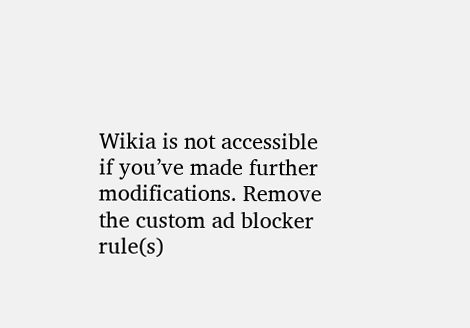Wikia is not accessible if you’ve made further modifications. Remove the custom ad blocker rule(s)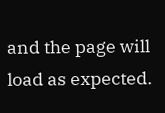and the page will load as expected.